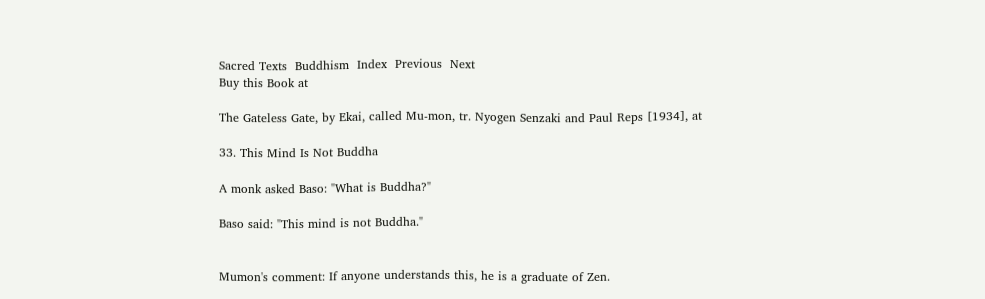Sacred Texts  Buddhism  Index  Previous  Next
Buy this Book at

The Gateless Gate, by Ekai, called Mu-mon, tr. Nyogen Senzaki and Paul Reps [1934], at

33. This Mind Is Not Buddha

A monk asked Baso: "What is Buddha?"

Baso said: "This mind is not Buddha."


Mumon's comment: If anyone understands this, he is a graduate of Zen.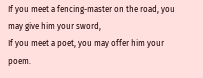If you meet a fencing-master on the road, you may give him your sword,
If you meet a poet, you may offer him your poem.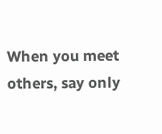When you meet others, say only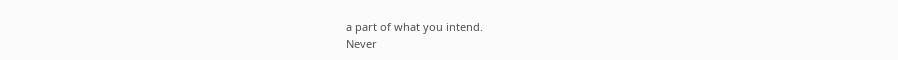a part of what you intend.
Never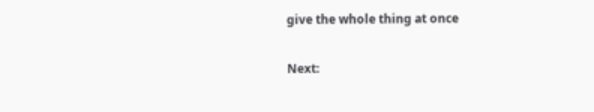give the whole thing at once

Next: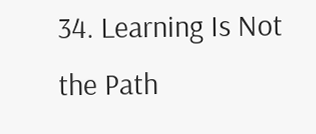34. Learning Is Not the Path